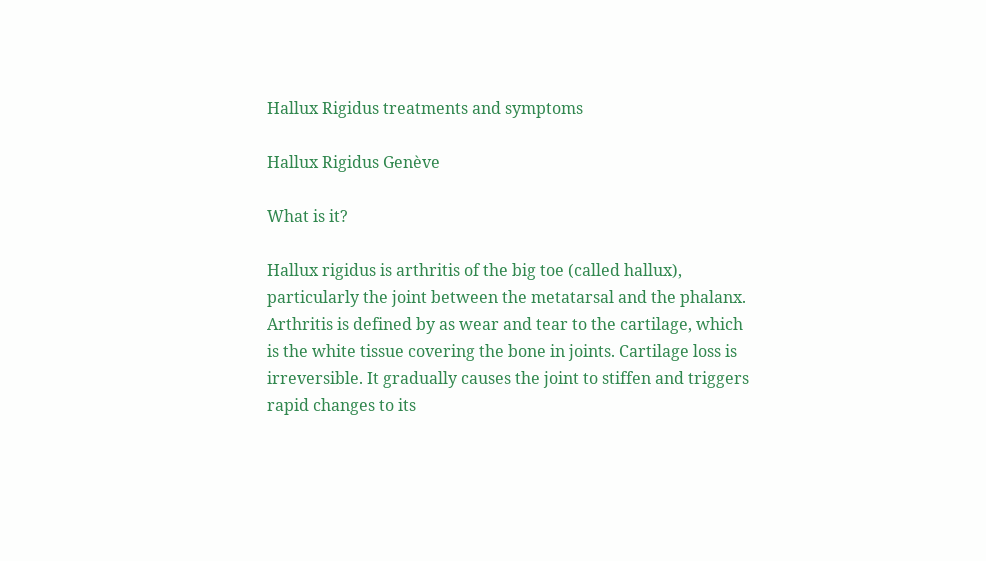Hallux Rigidus treatments and symptoms

Hallux Rigidus Genève

What is it?

Hallux rigidus is arthritis of the big toe (called hallux), particularly the joint between the metatarsal and the phalanx. Arthritis is defined by as wear and tear to the cartilage, which is the white tissue covering the bone in joints. Cartilage loss is irreversible. It gradually causes the joint to stiffen and triggers rapid changes to its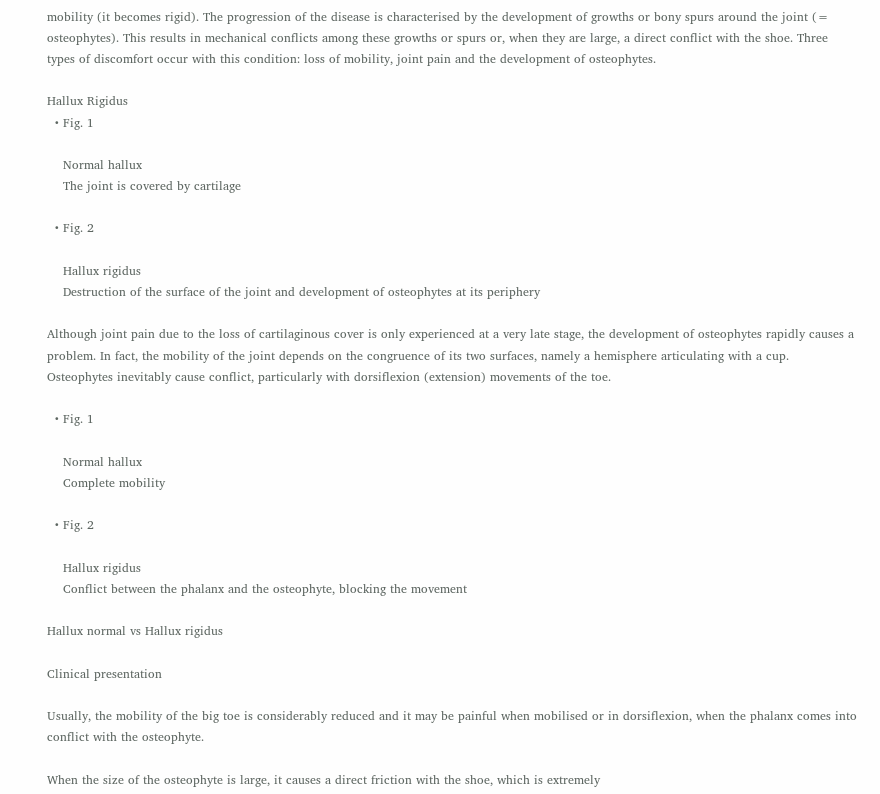mobility (it becomes rigid). The progression of the disease is characterised by the development of growths or bony spurs around the joint (= osteophytes). This results in mechanical conflicts among these growths or spurs or, when they are large, a direct conflict with the shoe. Three types of discomfort occur with this condition: loss of mobility, joint pain and the development of osteophytes.

Hallux Rigidus
  • Fig. 1

    Normal hallux
    The joint is covered by cartilage

  • Fig. 2

    Hallux rigidus
    Destruction of the surface of the joint and development of osteophytes at its periphery

Although joint pain due to the loss of cartilaginous cover is only experienced at a very late stage, the development of osteophytes rapidly causes a problem. In fact, the mobility of the joint depends on the congruence of its two surfaces, namely a hemisphere articulating with a cup. Osteophytes inevitably cause conflict, particularly with dorsiflexion (extension) movements of the toe.

  • Fig. 1

    Normal hallux
    Complete mobility

  • Fig. 2

    Hallux rigidus
    Conflict between the phalanx and the osteophyte, blocking the movement

Hallux normal vs Hallux rigidus

Clinical presentation

Usually, the mobility of the big toe is considerably reduced and it may be painful when mobilised or in dorsiflexion, when the phalanx comes into conflict with the osteophyte.

When the size of the osteophyte is large, it causes a direct friction with the shoe, which is extremely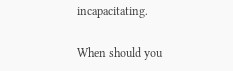incapacitating.

When should you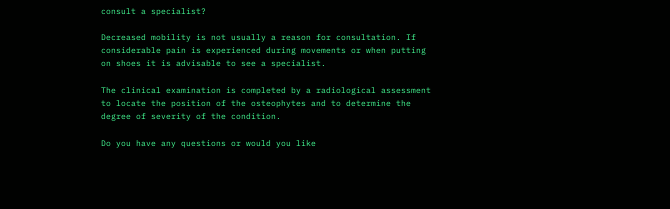consult a specialist?

Decreased mobility is not usually a reason for consultation. If considerable pain is experienced during movements or when putting on shoes it is advisable to see a specialist.

The clinical examination is completed by a radiological assessment to locate the position of the osteophytes and to determine the degree of severity of the condition.

Do you have any questions or would you like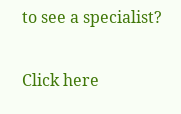to see a specialist?

Click here